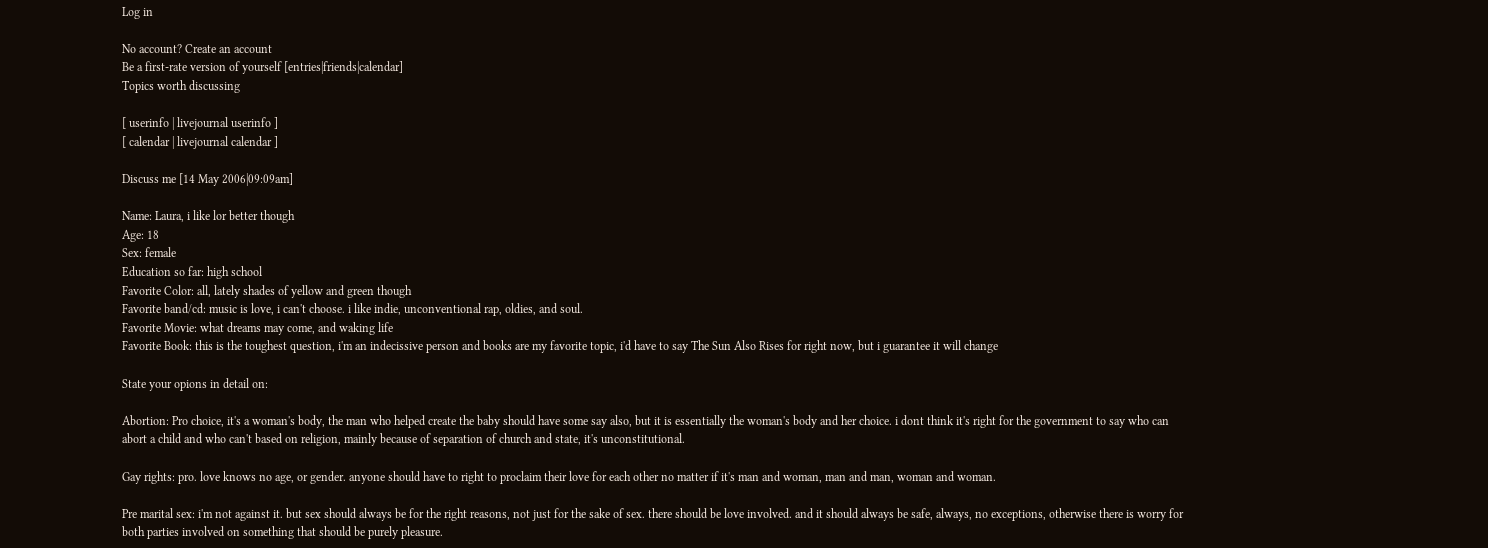Log in

No account? Create an account
Be a first-rate version of yourself [entries|friends|calendar]
Topics worth discussing

[ userinfo | livejournal userinfo ]
[ calendar | livejournal calendar ]

Discuss me [14 May 2006|09:09am]

Name: Laura, i like lor better though
Age: 18
Sex: female
Education so far: high school
Favorite Color: all, lately shades of yellow and green though
Favorite band/cd: music is love, i can't choose. i like indie, unconventional rap, oldies, and soul.
Favorite Movie: what dreams may come, and waking life
Favorite Book: this is the toughest question, i'm an indecissive person and books are my favorite topic, i'd have to say The Sun Also Rises for right now, but i guarantee it will change

State your opions in detail on:

Abortion: Pro choice, it's a woman's body, the man who helped create the baby should have some say also, but it is essentially the woman's body and her choice. i dont think it's right for the government to say who can abort a child and who can't based on religion, mainly because of separation of church and state, it's unconstitutional.

Gay rights: pro. love knows no age, or gender. anyone should have to right to proclaim their love for each other no matter if it's man and woman, man and man, woman and woman.

Pre marital sex: i'm not against it. but sex should always be for the right reasons, not just for the sake of sex. there should be love involved. and it should always be safe, always, no exceptions, otherwise there is worry for both parties involved on something that should be purely pleasure.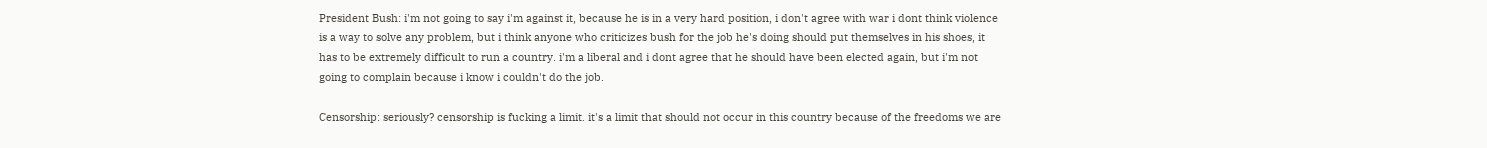President Bush: i'm not going to say i'm against it, because he is in a very hard position, i don't agree with war i dont think violence is a way to solve any problem, but i think anyone who criticizes bush for the job he's doing should put themselves in his shoes, it has to be extremely difficult to run a country. i'm a liberal and i dont agree that he should have been elected again, but i'm not going to complain because i know i couldn't do the job.

Censorship: seriously? censorship is fucking a limit. it's a limit that should not occur in this country because of the freedoms we are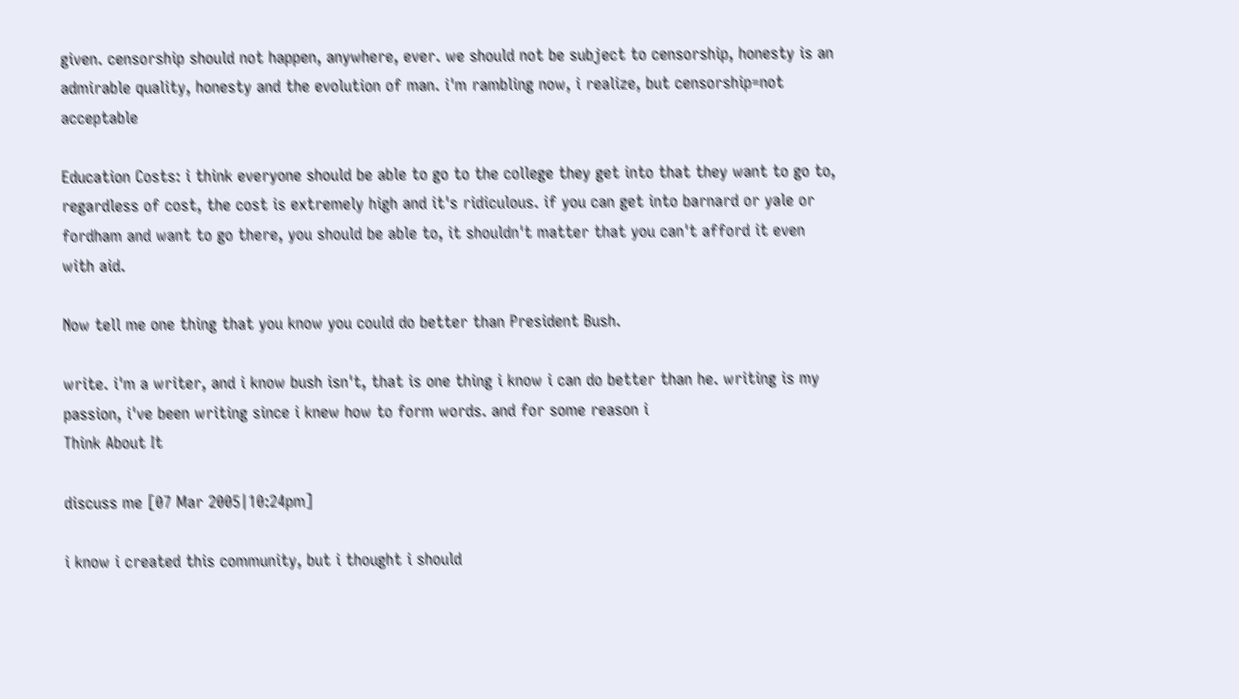given. censorship should not happen, anywhere, ever. we should not be subject to censorship, honesty is an admirable quality, honesty and the evolution of man. i'm rambling now, i realize, but censorship=not acceptable

Education Costs: i think everyone should be able to go to the college they get into that they want to go to, regardless of cost, the cost is extremely high and it's ridiculous. if you can get into barnard or yale or fordham and want to go there, you should be able to, it shouldn't matter that you can't afford it even with aid.

Now tell me one thing that you know you could do better than President Bush.

write. i'm a writer, and i know bush isn't, that is one thing i know i can do better than he. writing is my passion, i've been writing since i knew how to form words. and for some reason i
Think About It

discuss me [07 Mar 2005|10:24pm]

i know i created this community, but i thought i should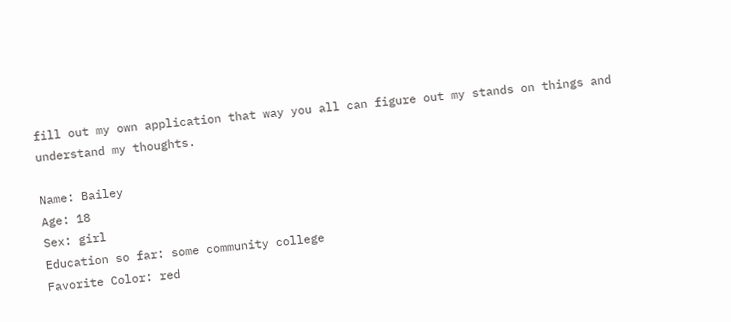fill out my own application that way you all can figure out my stands on things and understand my thoughts.

Name: Bailey
Age: 18
Sex: girl
Education so far: some community college
Favorite Color: red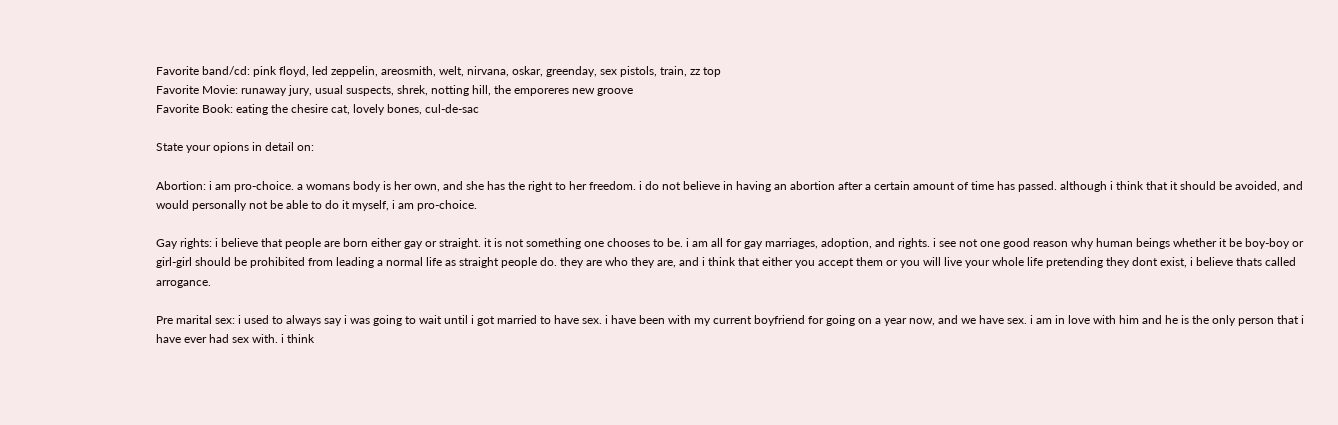Favorite band/cd: pink floyd, led zeppelin, areosmith, welt, nirvana, oskar, greenday, sex pistols, train, zz top
Favorite Movie: runaway jury, usual suspects, shrek, notting hill, the emporeres new groove
Favorite Book: eating the chesire cat, lovely bones, cul-de-sac

State your opions in detail on:

Abortion: i am pro-choice. a womans body is her own, and she has the right to her freedom. i do not believe in having an abortion after a certain amount of time has passed. although i think that it should be avoided, and would personally not be able to do it myself, i am pro-choice.

Gay rights: i believe that people are born either gay or straight. it is not something one chooses to be. i am all for gay marriages, adoption, and rights. i see not one good reason why human beings whether it be boy-boy or girl-girl should be prohibited from leading a normal life as straight people do. they are who they are, and i think that either you accept them or you will live your whole life pretending they dont exist, i believe thats called arrogance.

Pre marital sex: i used to always say i was going to wait until i got married to have sex. i have been with my current boyfriend for going on a year now, and we have sex. i am in love with him and he is the only person that i have ever had sex with. i think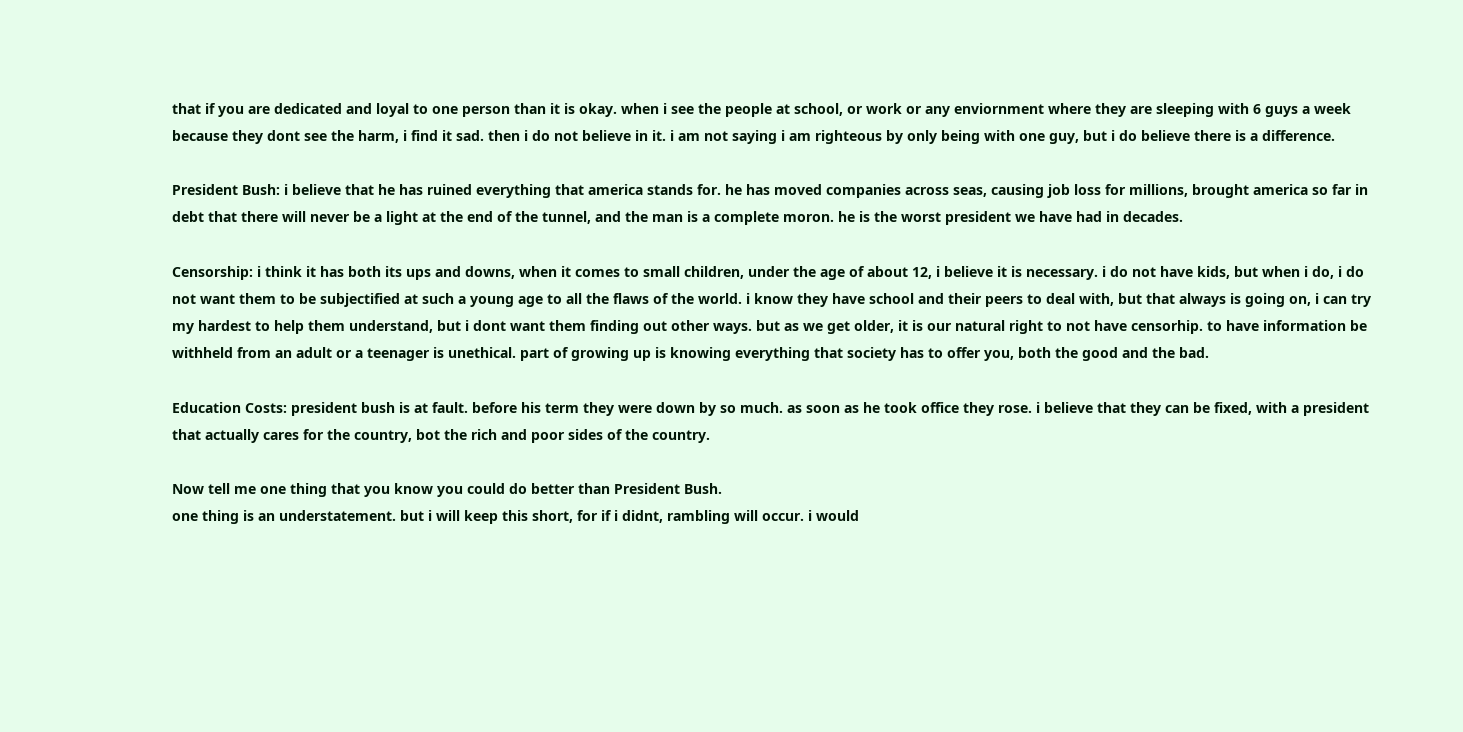that if you are dedicated and loyal to one person than it is okay. when i see the people at school, or work or any enviornment where they are sleeping with 6 guys a week because they dont see the harm, i find it sad. then i do not believe in it. i am not saying i am righteous by only being with one guy, but i do believe there is a difference.

President Bush: i believe that he has ruined everything that america stands for. he has moved companies across seas, causing job loss for millions, brought america so far in debt that there will never be a light at the end of the tunnel, and the man is a complete moron. he is the worst president we have had in decades.

Censorship: i think it has both its ups and downs, when it comes to small children, under the age of about 12, i believe it is necessary. i do not have kids, but when i do, i do not want them to be subjectified at such a young age to all the flaws of the world. i know they have school and their peers to deal with, but that always is going on, i can try my hardest to help them understand, but i dont want them finding out other ways. but as we get older, it is our natural right to not have censorhip. to have information be withheld from an adult or a teenager is unethical. part of growing up is knowing everything that society has to offer you, both the good and the bad.

Education Costs: president bush is at fault. before his term they were down by so much. as soon as he took office they rose. i believe that they can be fixed, with a president that actually cares for the country, bot the rich and poor sides of the country.

Now tell me one thing that you know you could do better than President Bush.
one thing is an understatement. but i will keep this short, for if i didnt, rambling will occur. i would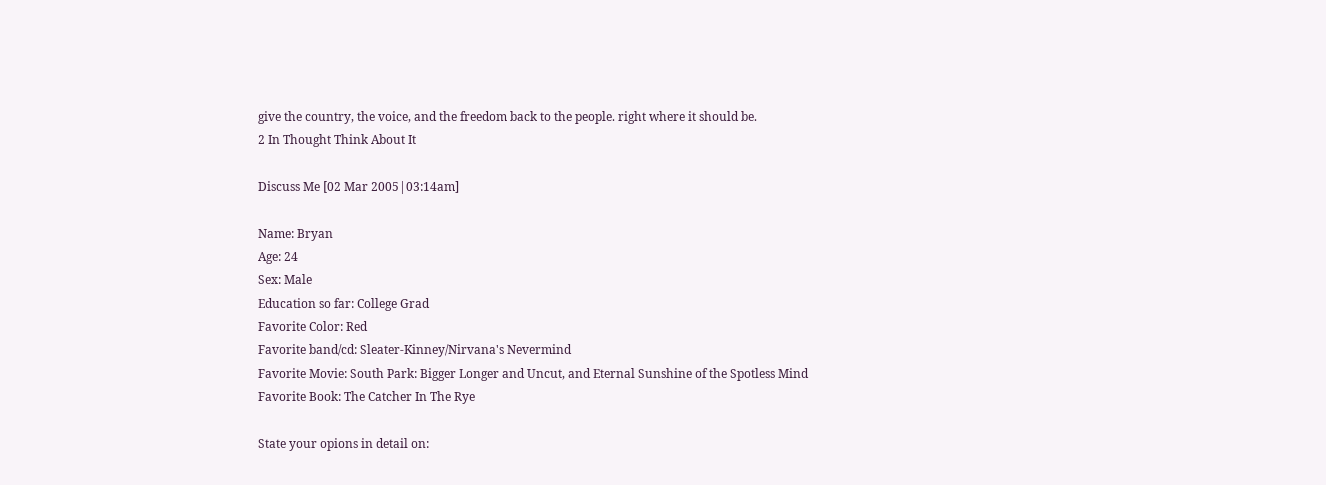give the country, the voice, and the freedom back to the people. right where it should be.
2 In Thought Think About It

Discuss Me [02 Mar 2005|03:14am]

Name: Bryan
Age: 24
Sex: Male
Education so far: College Grad
Favorite Color: Red
Favorite band/cd: Sleater-Kinney/Nirvana's Nevermind
Favorite Movie: South Park: Bigger Longer and Uncut, and Eternal Sunshine of the Spotless Mind
Favorite Book: The Catcher In The Rye

State your opions in detail on: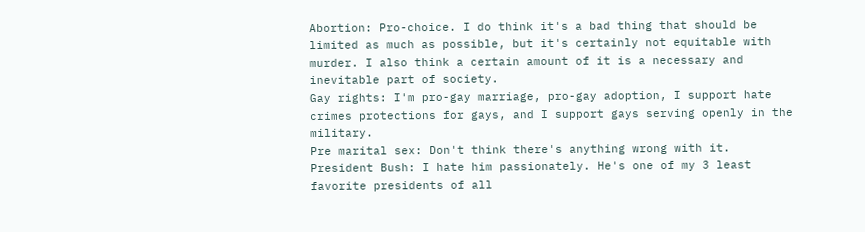Abortion: Pro-choice. I do think it's a bad thing that should be limited as much as possible, but it's certainly not equitable with murder. I also think a certain amount of it is a necessary and inevitable part of society.
Gay rights: I'm pro-gay marriage, pro-gay adoption, I support hate crimes protections for gays, and I support gays serving openly in the military.
Pre marital sex: Don't think there's anything wrong with it.
President Bush: I hate him passionately. He's one of my 3 least favorite presidents of all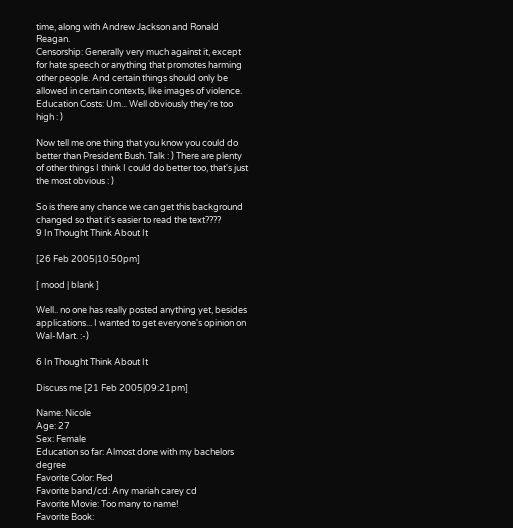time, along with Andrew Jackson and Ronald Reagan.
Censorship: Generally very much against it, except for hate speech or anything that promotes harming other people. And certain things should only be allowed in certain contexts, like images of violence.
Education Costs: Um... Well obviously they're too high : )

Now tell me one thing that you know you could do better than President Bush. Talk : ) There are plenty of other things I think I could do better too, that's just the most obvious : )

So is there any chance we can get this background changed so that it's easier to read the text????
9 In Thought Think About It

[26 Feb 2005|10:50pm]

[ mood | blank ]

Well.. no one has really posted anything yet, besides applications... I wanted to get everyone's opinion on Wal-Mart. :-)

6 In Thought Think About It

Discuss me [21 Feb 2005|09:21pm]

Name: Nicole
Age: 27
Sex: Female
Education so far: Almost done with my bachelors degree
Favorite Color: Red
Favorite band/cd: Any mariah carey cd
Favorite Movie: Too many to name!
Favorite Book: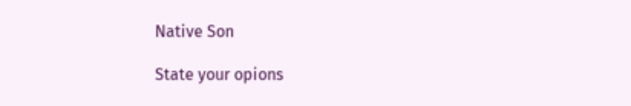Native Son

State your opions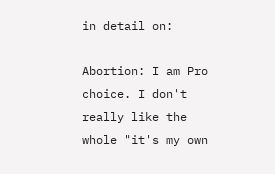in detail on:

Abortion: I am Pro choice. I don't really like the whole "it's my own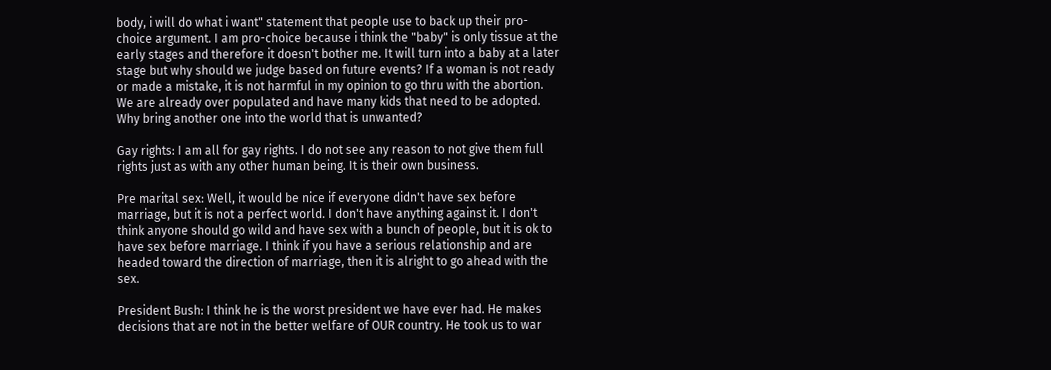body, i will do what i want" statement that people use to back up their pro-choice argument. I am pro-choice because i think the "baby" is only tissue at the early stages and therefore it doesn't bother me. It will turn into a baby at a later stage but why should we judge based on future events? If a woman is not ready or made a mistake, it is not harmful in my opinion to go thru with the abortion. We are already over populated and have many kids that need to be adopted. Why bring another one into the world that is unwanted?

Gay rights: I am all for gay rights. I do not see any reason to not give them full rights just as with any other human being. It is their own business.

Pre marital sex: Well, it would be nice if everyone didn't have sex before marriage, but it is not a perfect world. I don't have anything against it. I don't think anyone should go wild and have sex with a bunch of people, but it is ok to have sex before marriage. I think if you have a serious relationship and are headed toward the direction of marriage, then it is alright to go ahead with the sex.

President Bush: I think he is the worst president we have ever had. He makes decisions that are not in the better welfare of OUR country. He took us to war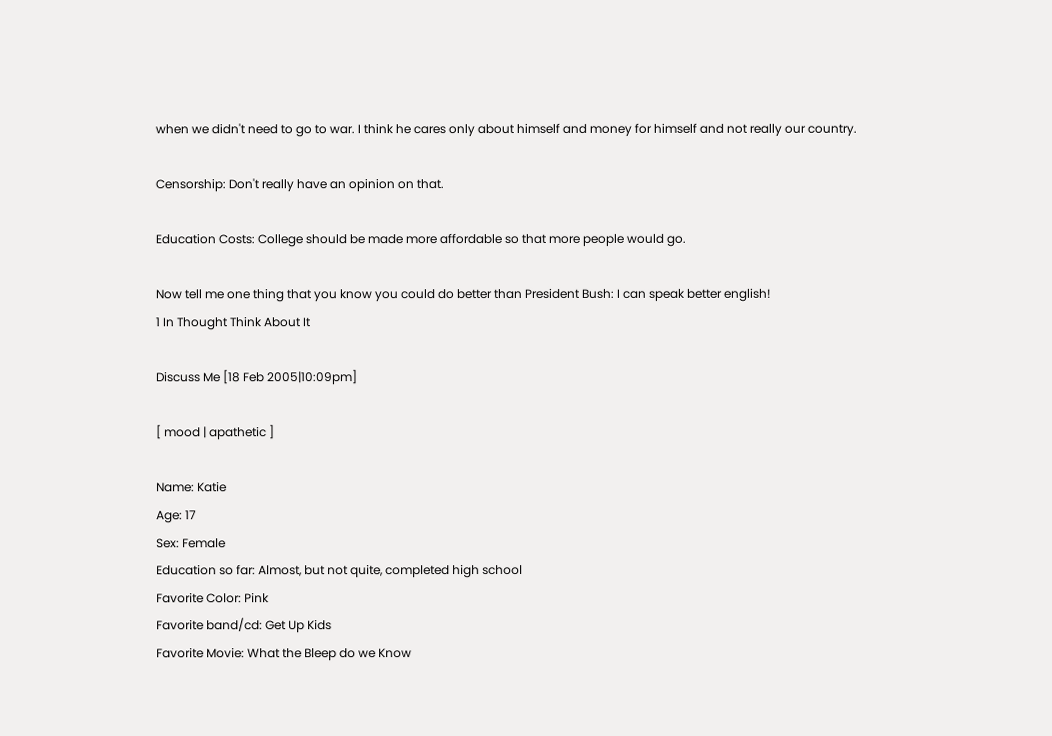when we didn't need to go to war. I think he cares only about himself and money for himself and not really our country.

Censorship: Don't really have an opinion on that.

Education Costs: College should be made more affordable so that more people would go.

Now tell me one thing that you know you could do better than President Bush: I can speak better english!
1 In Thought Think About It

Discuss Me [18 Feb 2005|10:09pm]

[ mood | apathetic ]

Name: Katie
Age: 17
Sex: Female
Education so far: Almost, but not quite, completed high school
Favorite Color: Pink
Favorite band/cd: Get Up Kids
Favorite Movie: What the Bleep do we Know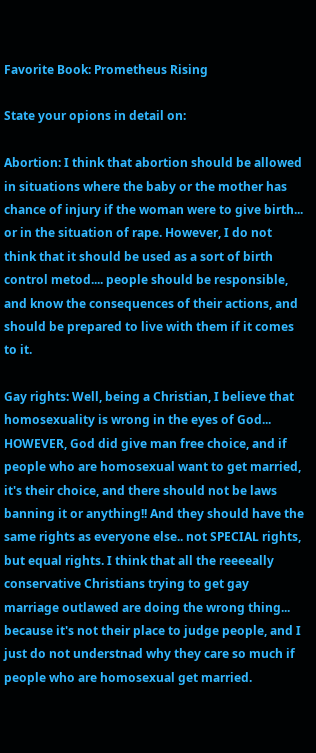Favorite Book: Prometheus Rising

State your opions in detail on:

Abortion: I think that abortion should be allowed in situations where the baby or the mother has chance of injury if the woman were to give birth... or in the situation of rape. However, I do not think that it should be used as a sort of birth control metod.... people should be responsible, and know the consequences of their actions, and should be prepared to live with them if it comes to it.

Gay rights: Well, being a Christian, I believe that homosexuality is wrong in the eyes of God... HOWEVER, God did give man free choice, and if people who are homosexual want to get married, it's their choice, and there should not be laws banning it or anything!! And they should have the same rights as everyone else.. not SPECIAL rights, but equal rights. I think that all the reeeeally conservative Christians trying to get gay marriage outlawed are doing the wrong thing... because it's not their place to judge people, and I just do not understnad why they care so much if people who are homosexual get married.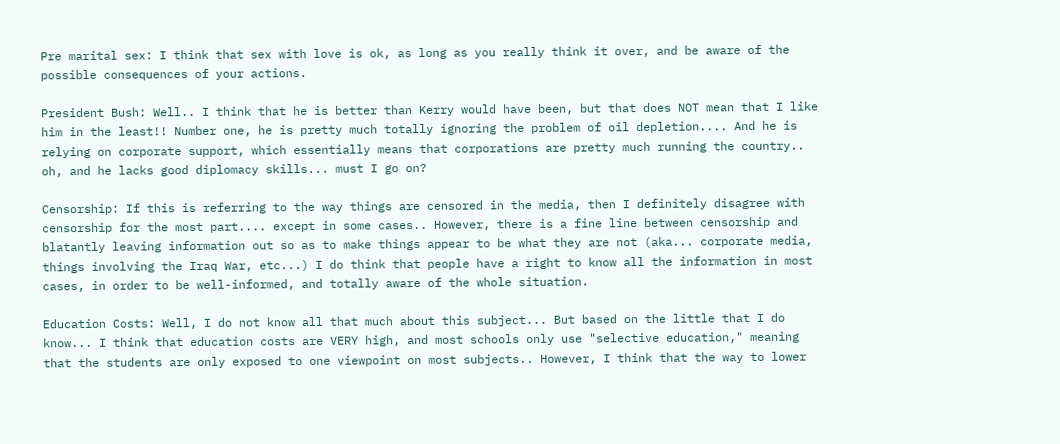Pre marital sex: I think that sex with love is ok, as long as you really think it over, and be aware of the possible consequences of your actions.

President Bush: Well.. I think that he is better than Kerry would have been, but that does NOT mean that I like him in the least!! Number one, he is pretty much totally ignoring the problem of oil depletion.... And he is relying on corporate support, which essentially means that corporations are pretty much running the country.. oh, and he lacks good diplomacy skills... must I go on?

Censorship: If this is referring to the way things are censored in the media, then I definitely disagree with censorship for the most part.... except in some cases.. However, there is a fine line between censorship and blatantly leaving information out so as to make things appear to be what they are not (aka... corporate media, things involving the Iraq War, etc...) I do think that people have a right to know all the information in most cases, in order to be well-informed, and totally aware of the whole situation.

Education Costs: Well, I do not know all that much about this subject... But based on the little that I do know... I think that education costs are VERY high, and most schools only use "selective education," meaning that the students are only exposed to one viewpoint on most subjects.. However, I think that the way to lower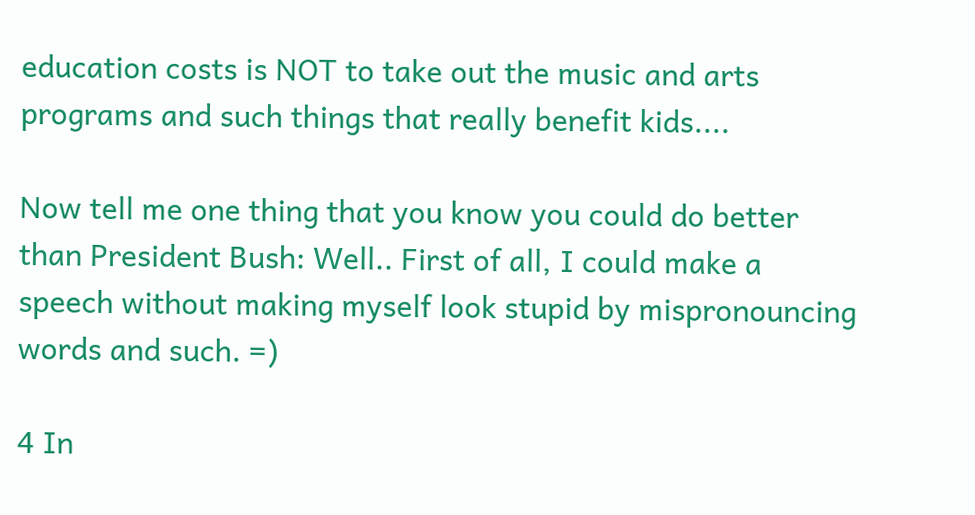education costs is NOT to take out the music and arts programs and such things that really benefit kids....

Now tell me one thing that you know you could do better than President Bush: Well.. First of all, I could make a speech without making myself look stupid by mispronouncing words and such. =)

4 In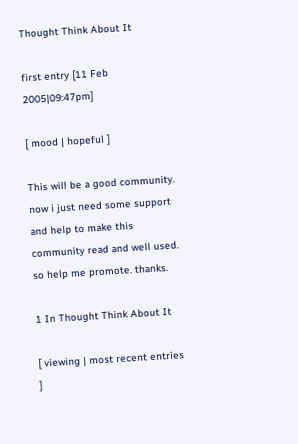Thought Think About It

first entry [11 Feb 2005|09:47pm]

[ mood | hopeful ]

This will be a good community. now i just need some support and help to make this community read and well used. so help me promote. thanks.

1 In Thought Think About It

[ viewing | most recent entries ]